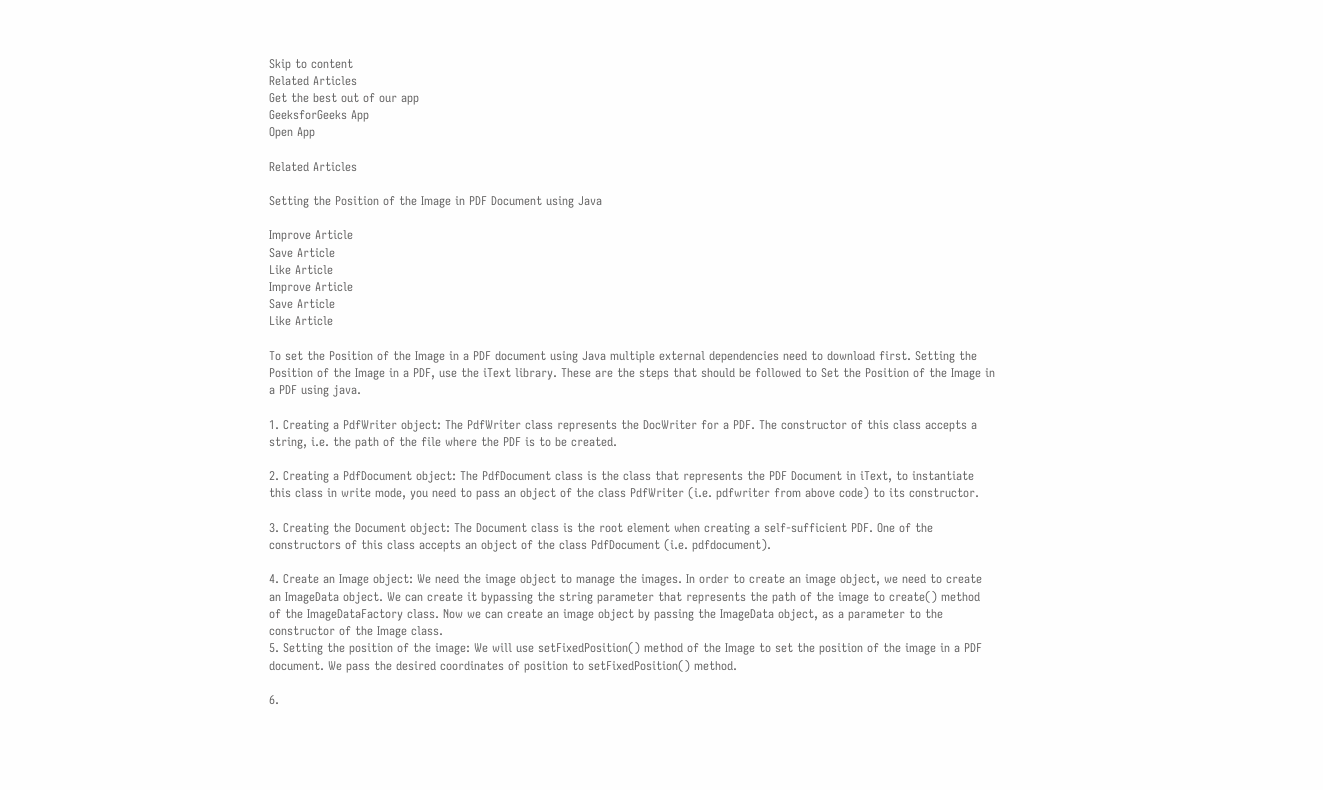Skip to content
Related Articles
Get the best out of our app
GeeksforGeeks App
Open App

Related Articles

Setting the Position of the Image in PDF Document using Java

Improve Article
Save Article
Like Article
Improve Article
Save Article
Like Article

To set the Position of the Image in a PDF document using Java multiple external dependencies need to download first. Setting the Position of the Image in a PDF, use the iText library. These are the steps that should be followed to Set the Position of the Image in a PDF using java.

1. Creating a PdfWriter object: The PdfWriter class represents the DocWriter for a PDF. The constructor of this class accepts a string, i.e. the path of the file where the PDF is to be created.

2. Creating a PdfDocument object: The PdfDocument class is the class that represents the PDF Document in iText, to instantiate this class in write mode, you need to pass an object of the class PdfWriter (i.e. pdfwriter from above code) to its constructor.

3. Creating the Document object: The Document class is the root element when creating a self-sufficient PDF. One of the constructors of this class accepts an object of the class PdfDocument (i.e. pdfdocument).

4. Create an Image object: We need the image object to manage the images. In order to create an image object, we need to create an ImageData object. We can create it bypassing the string parameter that represents the path of the image to create() method of the ImageDataFactory class. Now we can create an image object by passing the ImageData object, as a parameter to the constructor of the Image class.
5. Setting the position of the image: We will use setFixedPosition() method of the Image to set the position of the image in a PDF document. We pass the desired coordinates of position to setFixedPosition() method.

6.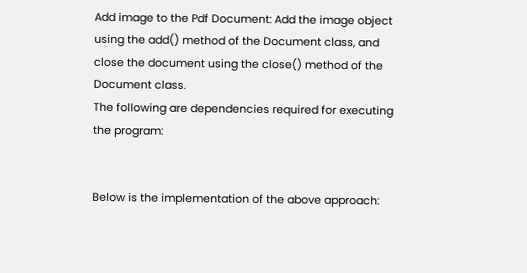Add image to the Pdf Document: Add the image object using the add() method of the Document class, and close the document using the close() method of the Document class.
The following are dependencies required for executing the program:


Below is the implementation of the above approach: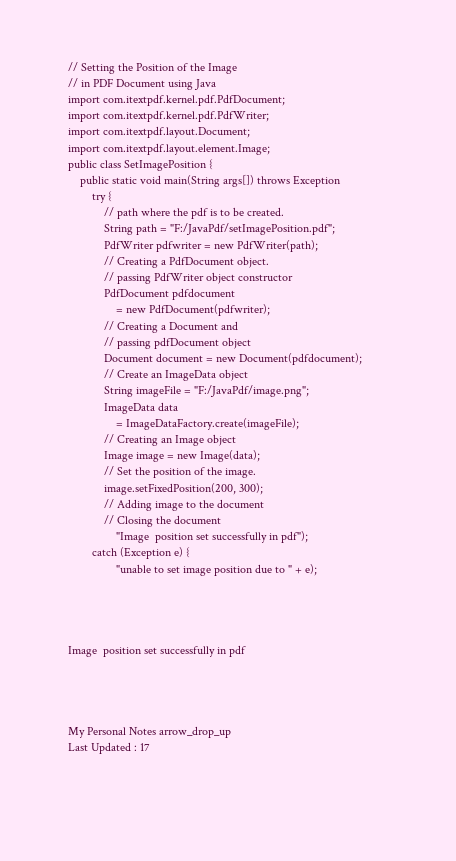// Setting the Position of the Image
// in PDF Document using Java
import com.itextpdf.kernel.pdf.PdfDocument;
import com.itextpdf.kernel.pdf.PdfWriter;
import com.itextpdf.layout.Document;
import com.itextpdf.layout.element.Image;
public class SetImagePosition {
    public static void main(String args[]) throws Exception
        try {
            // path where the pdf is to be created.
            String path = "F:/JavaPdf/setImagePosition.pdf";
            PdfWriter pdfwriter = new PdfWriter(path);
            // Creating a PdfDocument object.
            // passing PdfWriter object constructor
            PdfDocument pdfdocument
                = new PdfDocument(pdfwriter);
            // Creating a Document and
            // passing pdfDocument object
            Document document = new Document(pdfdocument);
            // Create an ImageData object
            String imageFile = "F:/JavaPdf/image.png";
            ImageData data
                = ImageDataFactory.create(imageFile);
            // Creating an Image object
            Image image = new Image(data);
            // Set the position of the image.
            image.setFixedPosition(200, 300);
            // Adding image to the document
            // Closing the document
                "Image  position set successfully in pdf");
        catch (Exception e) {
                "unable to set image position due to " + e);




Image  position set successfully in pdf




My Personal Notes arrow_drop_up
Last Updated : 17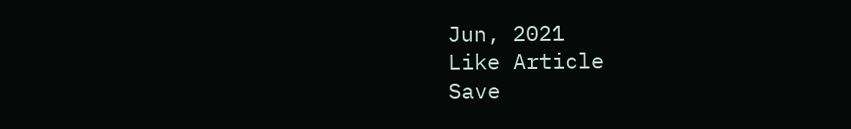Jun, 2021
Like Article
Save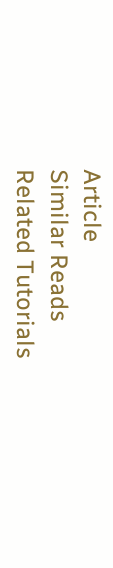Article
Similar Reads
Related Tutorials